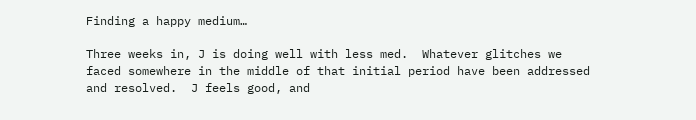Finding a happy medium…

Three weeks in, J is doing well with less med.  Whatever glitches we faced somewhere in the middle of that initial period have been addressed and resolved.  J feels good, and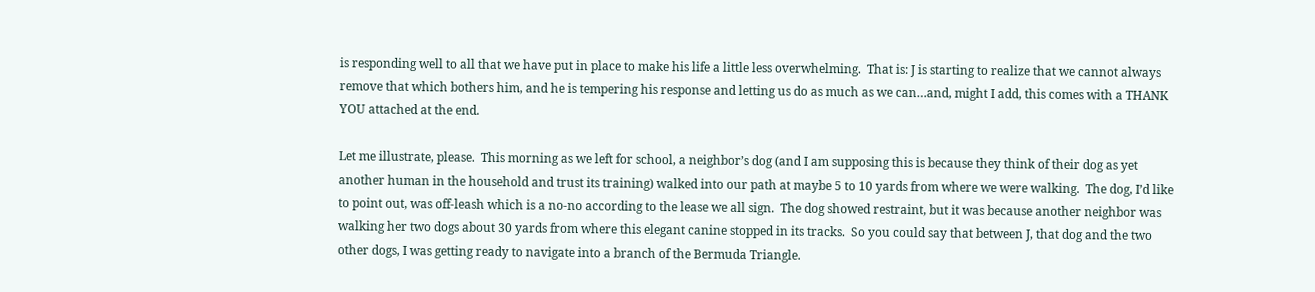is responding well to all that we have put in place to make his life a little less overwhelming.  That is: J is starting to realize that we cannot always remove that which bothers him, and he is tempering his response and letting us do as much as we can…and, might I add, this comes with a THANK YOU attached at the end.

Let me illustrate, please.  This morning as we left for school, a neighbor’s dog (and I am supposing this is because they think of their dog as yet another human in the household and trust its training) walked into our path at maybe 5 to 10 yards from where we were walking.  The dog, I’d like to point out, was off-leash which is a no-no according to the lease we all sign.  The dog showed restraint, but it was because another neighbor was walking her two dogs about 30 yards from where this elegant canine stopped in its tracks.  So you could say that between J, that dog and the two other dogs, I was getting ready to navigate into a branch of the Bermuda Triangle.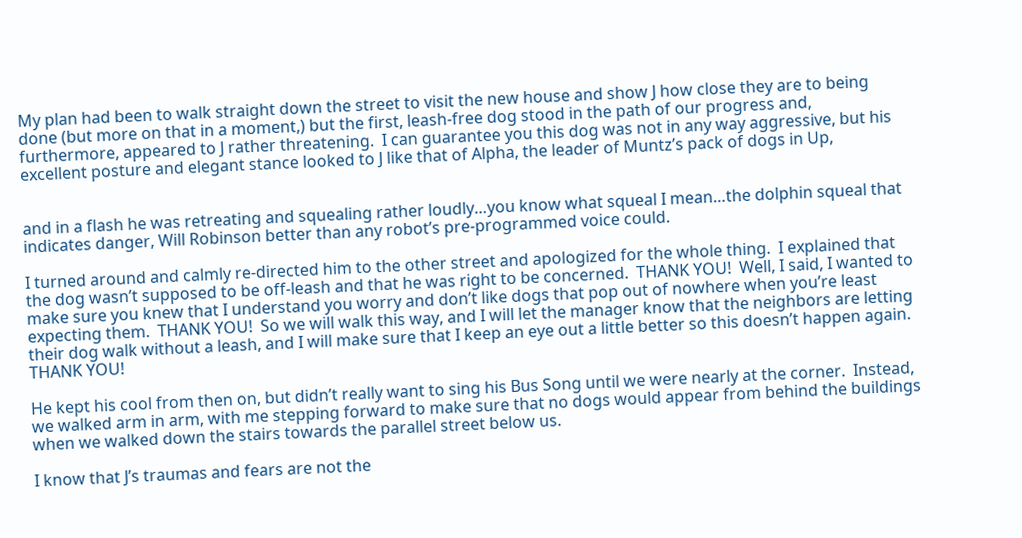My plan had been to walk straight down the street to visit the new house and show J how close they are to being done (but more on that in a moment,) but the first, leash-free dog stood in the path of our progress and, furthermore, appeared to J rather threatening.  I can guarantee you this dog was not in any way aggressive, but his excellent posture and elegant stance looked to J like that of Alpha, the leader of Muntz’s pack of dogs in Up,


and in a flash he was retreating and squealing rather loudly…you know what squeal I mean…the dolphin squeal that indicates danger, Will Robinson better than any robot’s pre-programmed voice could.

I turned around and calmly re-directed him to the other street and apologized for the whole thing.  I explained that the dog wasn’t supposed to be off-leash and that he was right to be concerned.  THANK YOU!  Well, I said, I wanted to make sure you knew that I understand you worry and don’t like dogs that pop out of nowhere when you’re least expecting them.  THANK YOU!  So we will walk this way, and I will let the manager know that the neighbors are letting their dog walk without a leash, and I will make sure that I keep an eye out a little better so this doesn’t happen again.  THANK YOU!

He kept his cool from then on, but didn’t really want to sing his Bus Song until we were nearly at the corner.  Instead, we walked arm in arm, with me stepping forward to make sure that no dogs would appear from behind the buildings when we walked down the stairs towards the parallel street below us.

I know that J’s traumas and fears are not the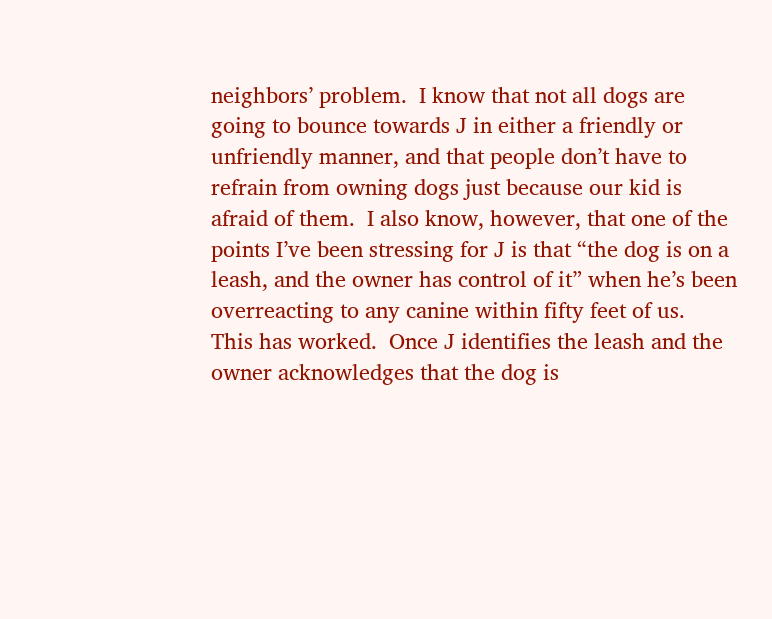neighbors’ problem.  I know that not all dogs are going to bounce towards J in either a friendly or unfriendly manner, and that people don’t have to refrain from owning dogs just because our kid is afraid of them.  I also know, however, that one of the points I’ve been stressing for J is that “the dog is on a leash, and the owner has control of it” when he’s been overreacting to any canine within fifty feet of us.  This has worked.  Once J identifies the leash and the owner acknowledges that the dog is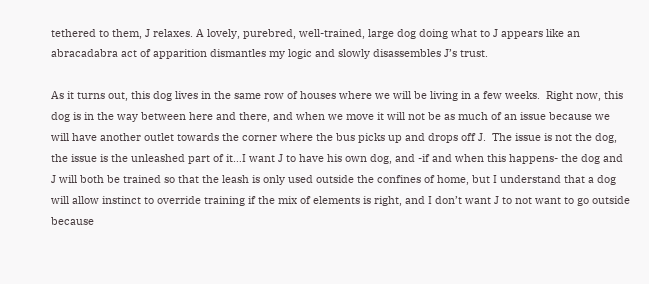tethered to them, J relaxes. A lovely, purebred, well-trained, large dog doing what to J appears like an abracadabra act of apparition dismantles my logic and slowly disassembles J’s trust.

As it turns out, this dog lives in the same row of houses where we will be living in a few weeks.  Right now, this dog is in the way between here and there, and when we move it will not be as much of an issue because we will have another outlet towards the corner where the bus picks up and drops off J.  The issue is not the dog, the issue is the unleashed part of it…I want J to have his own dog, and -if and when this happens- the dog and J will both be trained so that the leash is only used outside the confines of home, but I understand that a dog will allow instinct to override training if the mix of elements is right, and I don’t want J to not want to go outside because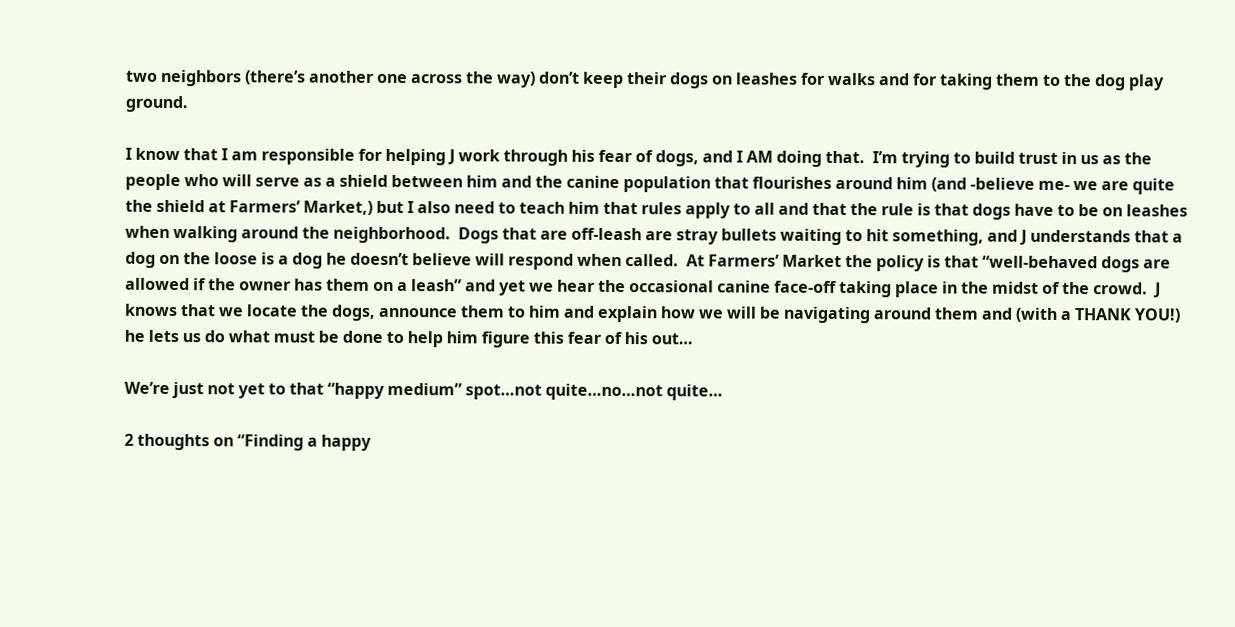two neighbors (there’s another one across the way) don’t keep their dogs on leashes for walks and for taking them to the dog play ground.

I know that I am responsible for helping J work through his fear of dogs, and I AM doing that.  I’m trying to build trust in us as the people who will serve as a shield between him and the canine population that flourishes around him (and -believe me- we are quite the shield at Farmers’ Market,) but I also need to teach him that rules apply to all and that the rule is that dogs have to be on leashes when walking around the neighborhood.  Dogs that are off-leash are stray bullets waiting to hit something, and J understands that a dog on the loose is a dog he doesn’t believe will respond when called.  At Farmers’ Market the policy is that “well-behaved dogs are allowed if the owner has them on a leash” and yet we hear the occasional canine face-off taking place in the midst of the crowd.  J knows that we locate the dogs, announce them to him and explain how we will be navigating around them and (with a THANK YOU!) he lets us do what must be done to help him figure this fear of his out…

We’re just not yet to that “happy medium” spot…not quite…no…not quite…

2 thoughts on “Finding a happy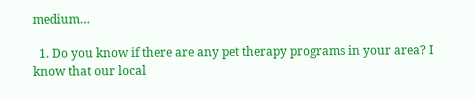medium…

  1. Do you know if there are any pet therapy programs in your area? I know that our local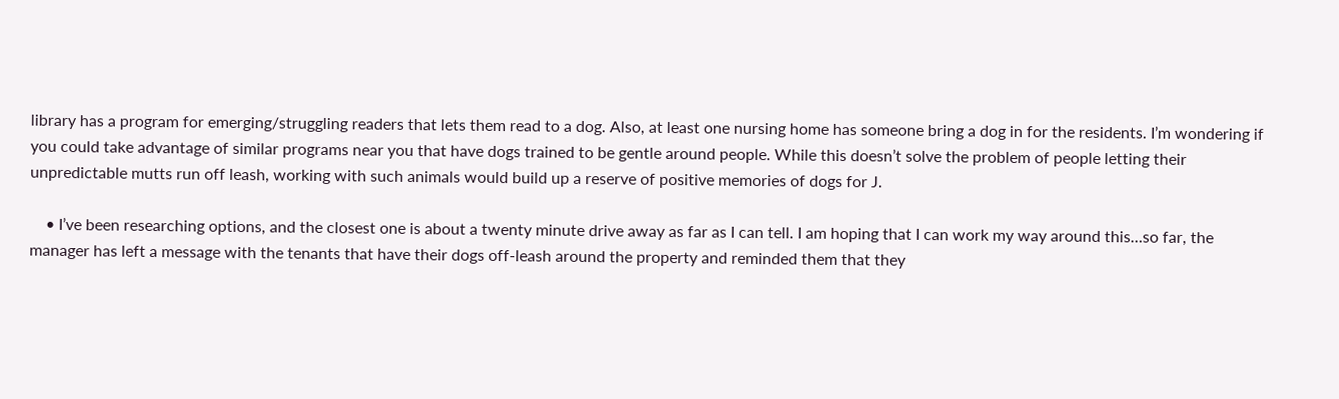library has a program for emerging/struggling readers that lets them read to a dog. Also, at least one nursing home has someone bring a dog in for the residents. I’m wondering if you could take advantage of similar programs near you that have dogs trained to be gentle around people. While this doesn’t solve the problem of people letting their unpredictable mutts run off leash, working with such animals would build up a reserve of positive memories of dogs for J.

    • I’ve been researching options, and the closest one is about a twenty minute drive away as far as I can tell. I am hoping that I can work my way around this…so far, the manager has left a message with the tenants that have their dogs off-leash around the property and reminded them that they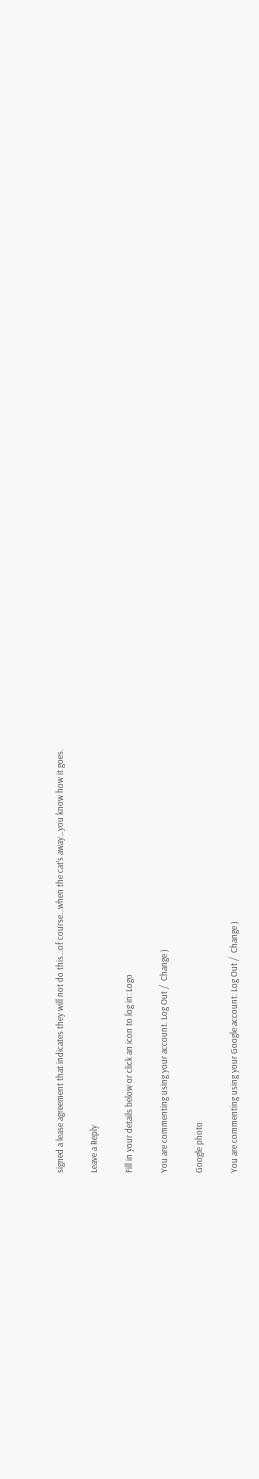signed a lease agreement that indicates they will not do this…of course…when the cat’s away…you know how it goes.

Leave a Reply

Fill in your details below or click an icon to log in: Logo

You are commenting using your account. Log Out /  Change )

Google photo

You are commenting using your Google account. Log Out /  Change )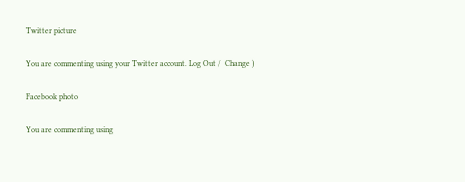Twitter picture

You are commenting using your Twitter account. Log Out /  Change )

Facebook photo

You are commenting using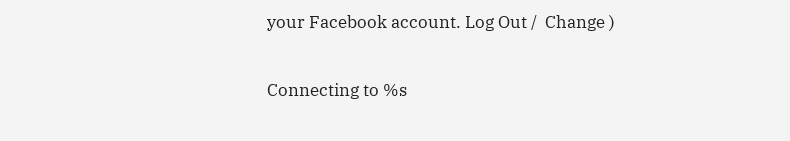your Facebook account. Log Out /  Change )

Connecting to %s